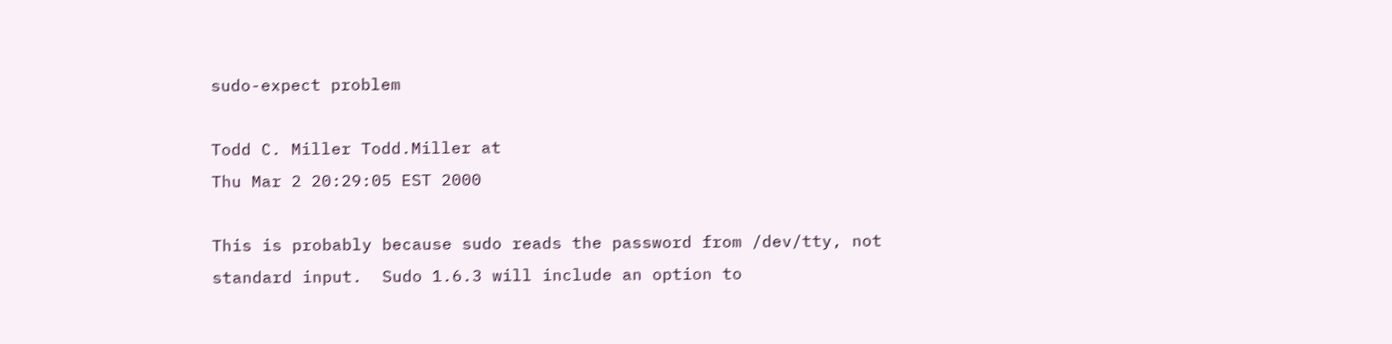sudo-expect problem

Todd C. Miller Todd.Miller at
Thu Mar 2 20:29:05 EST 2000

This is probably because sudo reads the password from /dev/tty, not
standard input.  Sudo 1.6.3 will include an option to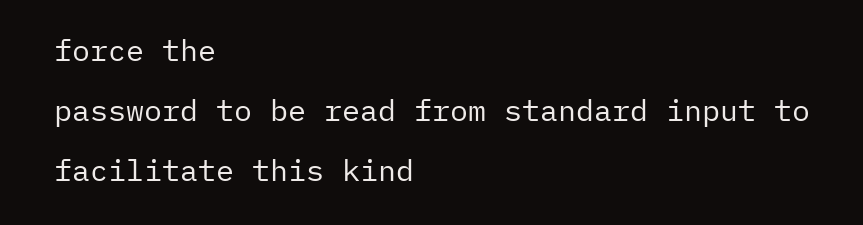force the
password to be read from standard input to facilitate this kind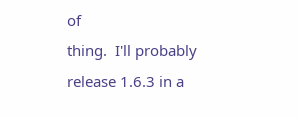of
thing.  I'll probably release 1.6.3 in a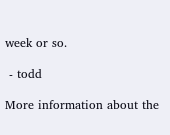week or so.

 - todd

More information about the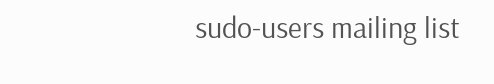sudo-users mailing list